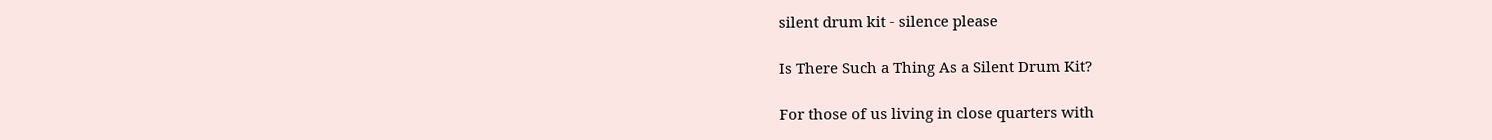silent drum kit - silence please

Is There Such a Thing As a Silent Drum Kit?

For those of us living in close quarters with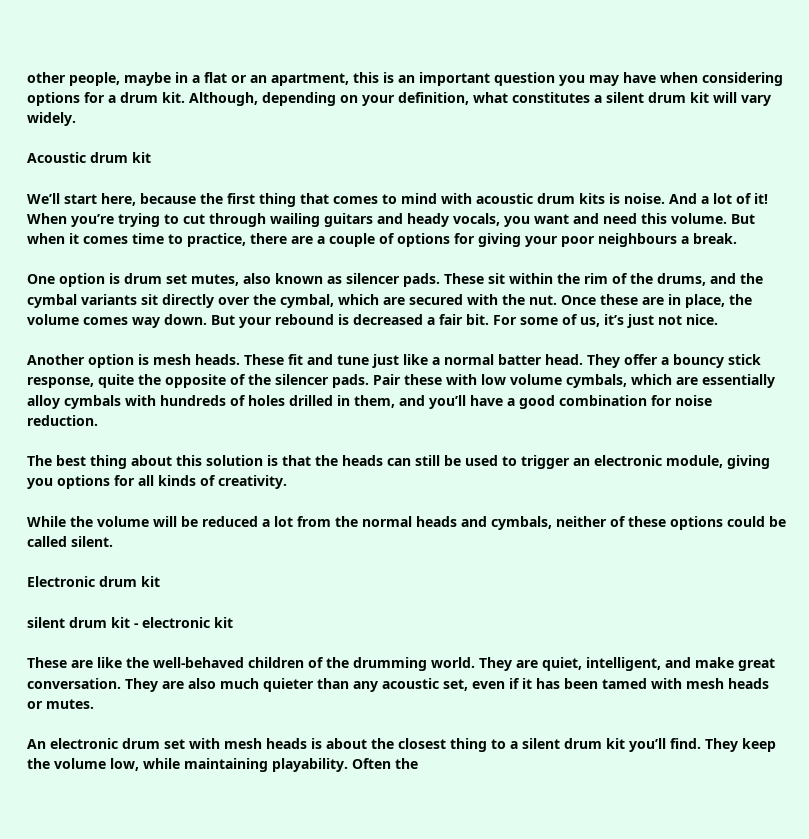other people, maybe in a flat or an apartment, this is an important question you may have when considering options for a drum kit. Although, depending on your definition, what constitutes a silent drum kit will vary widely.

Acoustic drum kit

We’ll start here, because the first thing that comes to mind with acoustic drum kits is noise. And a lot of it! When you’re trying to cut through wailing guitars and heady vocals, you want and need this volume. But when it comes time to practice, there are a couple of options for giving your poor neighbours a break.

One option is drum set mutes, also known as silencer pads. These sit within the rim of the drums, and the cymbal variants sit directly over the cymbal, which are secured with the nut. Once these are in place, the volume comes way down. But your rebound is decreased a fair bit. For some of us, it’s just not nice.

Another option is mesh heads. These fit and tune just like a normal batter head. They offer a bouncy stick response, quite the opposite of the silencer pads. Pair these with low volume cymbals, which are essentially alloy cymbals with hundreds of holes drilled in them, and you’ll have a good combination for noise reduction.

The best thing about this solution is that the heads can still be used to trigger an electronic module, giving you options for all kinds of creativity.

While the volume will be reduced a lot from the normal heads and cymbals, neither of these options could be called silent.

Electronic drum kit

silent drum kit - electronic kit

These are like the well-behaved children of the drumming world. They are quiet, intelligent, and make great conversation. They are also much quieter than any acoustic set, even if it has been tamed with mesh heads or mutes.

An electronic drum set with mesh heads is about the closest thing to a silent drum kit you’ll find. They keep the volume low, while maintaining playability. Often the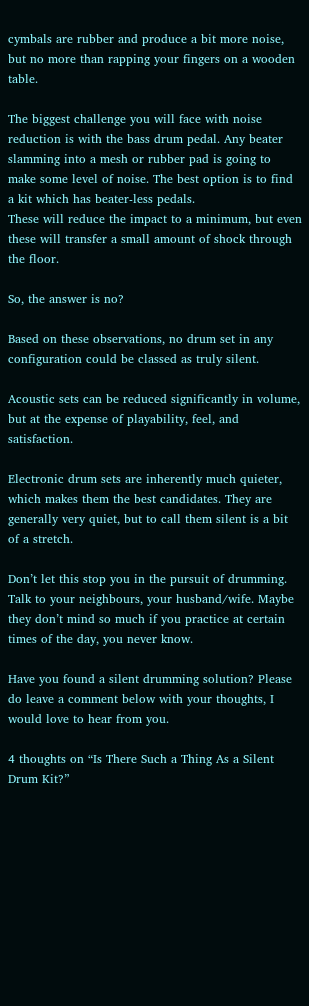cymbals are rubber and produce a bit more noise, but no more than rapping your fingers on a wooden table.

The biggest challenge you will face with noise reduction is with the bass drum pedal. Any beater slamming into a mesh or rubber pad is going to make some level of noise. The best option is to find a kit which has beater-less pedals.
These will reduce the impact to a minimum, but even these will transfer a small amount of shock through the floor.

So, the answer is no?

Based on these observations, no drum set in any configuration could be classed as truly silent.

Acoustic sets can be reduced significantly in volume, but at the expense of playability, feel, and satisfaction.

Electronic drum sets are inherently much quieter, which makes them the best candidates. They are generally very quiet, but to call them silent is a bit of a stretch.

Don’t let this stop you in the pursuit of drumming. Talk to your neighbours, your husband/wife. Maybe they don’t mind so much if you practice at certain times of the day, you never know.

Have you found a silent drumming solution? Please do leave a comment below with your thoughts, I would love to hear from you.

4 thoughts on “Is There Such a Thing As a Silent Drum Kit?”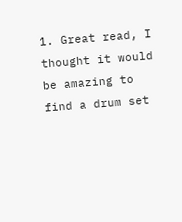1. Great read, I thought it would be amazing to find a drum set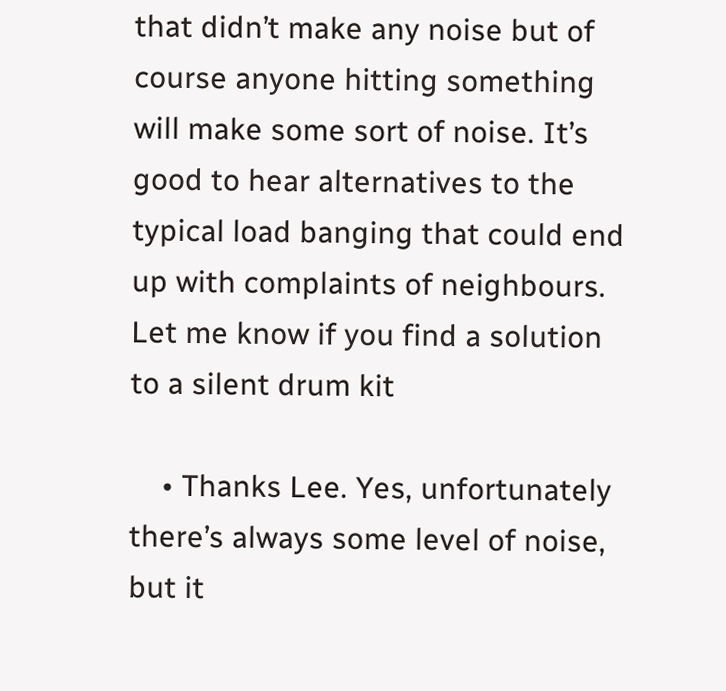that didn’t make any noise but of course anyone hitting something will make some sort of noise. It’s good to hear alternatives to the typical load banging that could end up with complaints of neighbours. Let me know if you find a solution to a silent drum kit

    • Thanks Lee. Yes, unfortunately there’s always some level of noise, but it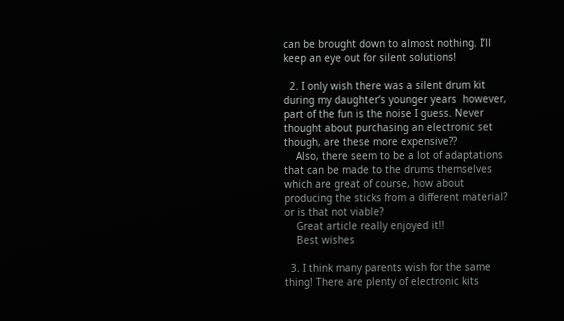can be brought down to almost nothing. I’ll keep an eye out for silent solutions!

  2. I only wish there was a silent drum kit during my daughter’s younger years  however, part of the fun is the noise I guess. Never thought about purchasing an electronic set though, are these more expensive??
    Also, there seem to be a lot of adaptations that can be made to the drums themselves which are great of course, how about producing the sticks from a different material? or is that not viable?
    Great article really enjoyed it!!
    Best wishes

  3. I think many parents wish for the same thing! There are plenty of electronic kits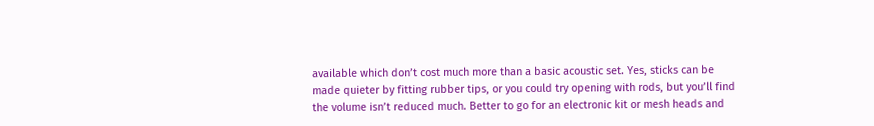available which don’t cost much more than a basic acoustic set. Yes, sticks can be made quieter by fitting rubber tips, or you could try opening with rods, but you’ll find the volume isn’t reduced much. Better to go for an electronic kit or mesh heads and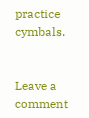practice cymbals.


Leave a comment